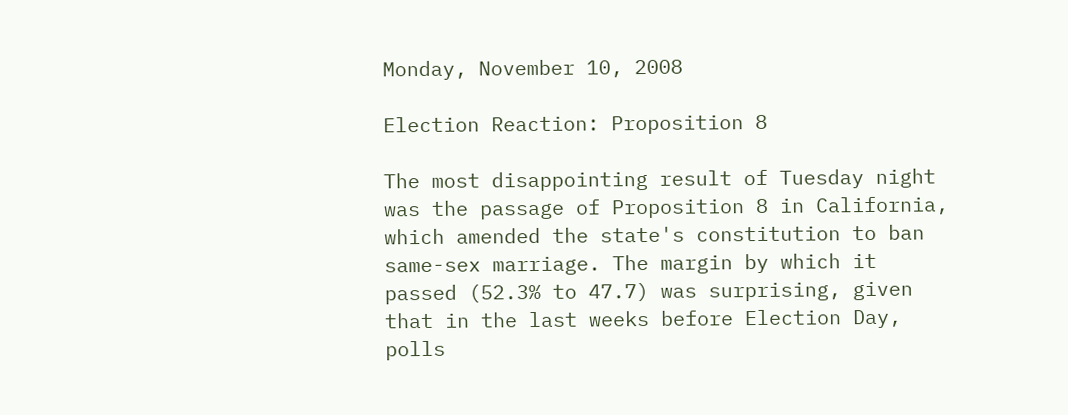Monday, November 10, 2008

Election Reaction: Proposition 8

The most disappointing result of Tuesday night was the passage of Proposition 8 in California, which amended the state's constitution to ban same-sex marriage. The margin by which it passed (52.3% to 47.7) was surprising, given that in the last weeks before Election Day, polls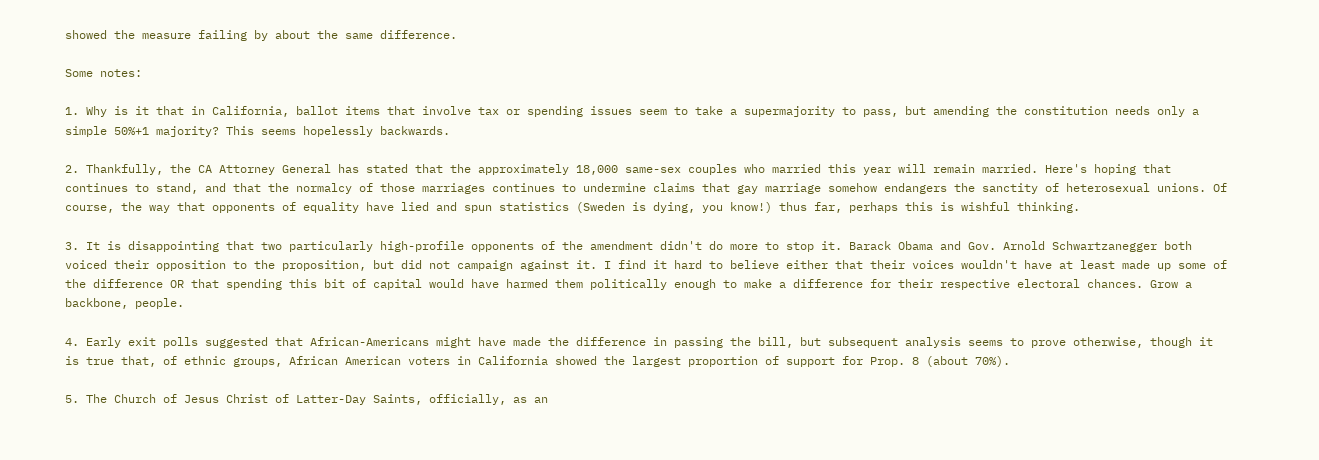showed the measure failing by about the same difference.

Some notes:

1. Why is it that in California, ballot items that involve tax or spending issues seem to take a supermajority to pass, but amending the constitution needs only a simple 50%+1 majority? This seems hopelessly backwards.

2. Thankfully, the CA Attorney General has stated that the approximately 18,000 same-sex couples who married this year will remain married. Here's hoping that continues to stand, and that the normalcy of those marriages continues to undermine claims that gay marriage somehow endangers the sanctity of heterosexual unions. Of course, the way that opponents of equality have lied and spun statistics (Sweden is dying, you know!) thus far, perhaps this is wishful thinking.

3. It is disappointing that two particularly high-profile opponents of the amendment didn't do more to stop it. Barack Obama and Gov. Arnold Schwartzanegger both voiced their opposition to the proposition, but did not campaign against it. I find it hard to believe either that their voices wouldn't have at least made up some of the difference OR that spending this bit of capital would have harmed them politically enough to make a difference for their respective electoral chances. Grow a backbone, people.

4. Early exit polls suggested that African-Americans might have made the difference in passing the bill, but subsequent analysis seems to prove otherwise, though it is true that, of ethnic groups, African American voters in California showed the largest proportion of support for Prop. 8 (about 70%).

5. The Church of Jesus Christ of Latter-Day Saints, officially, as an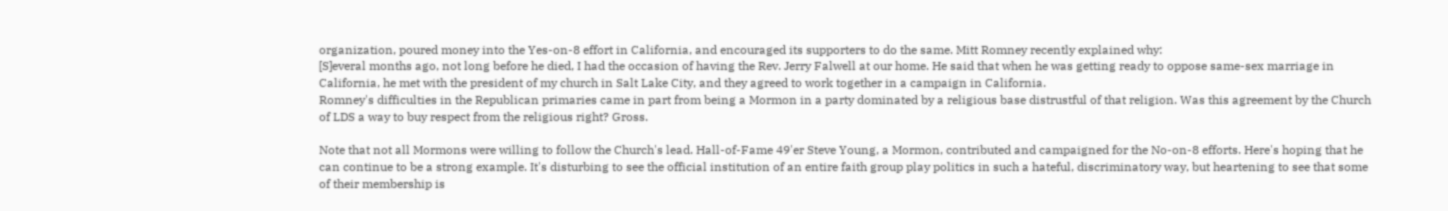organization, poured money into the Yes-on-8 effort in California, and encouraged its supporters to do the same. Mitt Romney recently explained why:
[S]everal months ago, not long before he died, I had the occasion of having the Rev. Jerry Falwell at our home. He said that when he was getting ready to oppose same-sex marriage in California, he met with the president of my church in Salt Lake City, and they agreed to work together in a campaign in California.
Romney's difficulties in the Republican primaries came in part from being a Mormon in a party dominated by a religious base distrustful of that religion. Was this agreement by the Church of LDS a way to buy respect from the religious right? Gross.

Note that not all Mormons were willing to follow the Church's lead. Hall-of-Fame 49'er Steve Young, a Mormon, contributed and campaigned for the No-on-8 efforts. Here's hoping that he can continue to be a strong example. It's disturbing to see the official institution of an entire faith group play politics in such a hateful, discriminatory way, but heartening to see that some of their membership is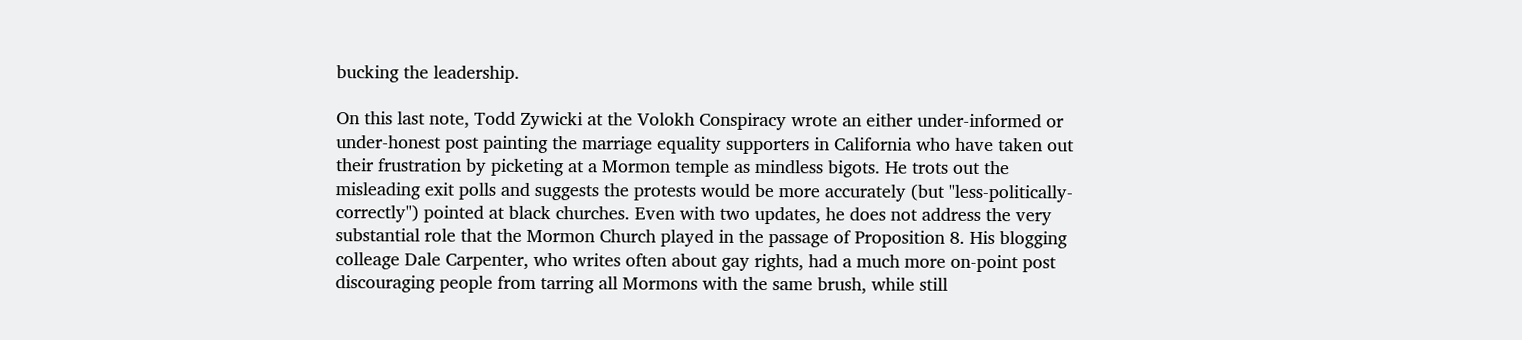bucking the leadership.

On this last note, Todd Zywicki at the Volokh Conspiracy wrote an either under-informed or under-honest post painting the marriage equality supporters in California who have taken out their frustration by picketing at a Mormon temple as mindless bigots. He trots out the misleading exit polls and suggests the protests would be more accurately (but "less-politically-correctly") pointed at black churches. Even with two updates, he does not address the very substantial role that the Mormon Church played in the passage of Proposition 8. His blogging colleage Dale Carpenter, who writes often about gay rights, had a much more on-point post discouraging people from tarring all Mormons with the same brush, while still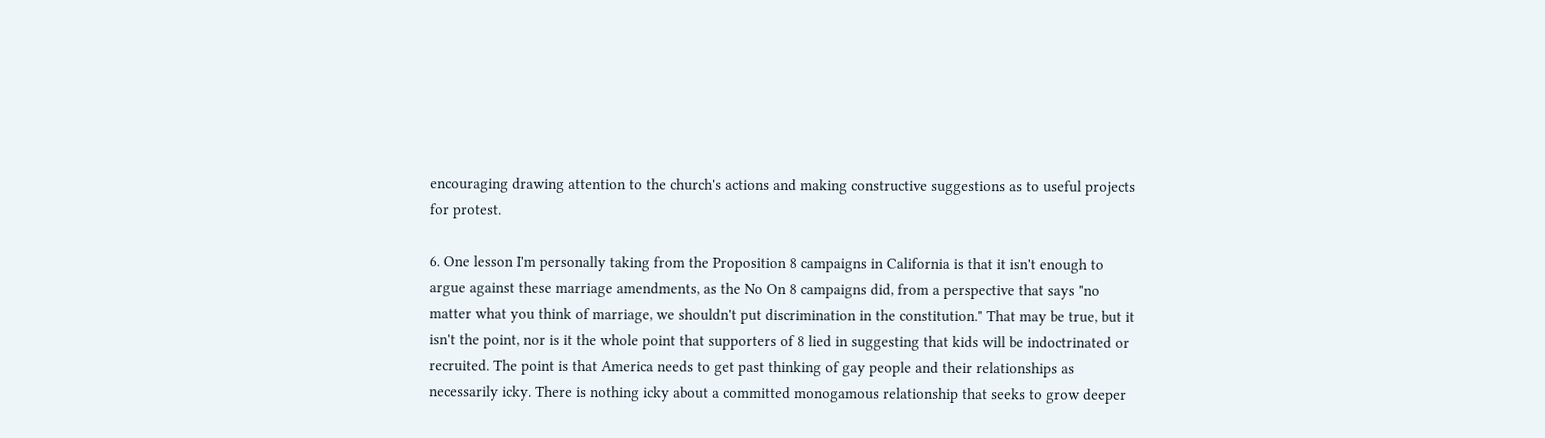encouraging drawing attention to the church's actions and making constructive suggestions as to useful projects for protest.

6. One lesson I'm personally taking from the Proposition 8 campaigns in California is that it isn't enough to argue against these marriage amendments, as the No On 8 campaigns did, from a perspective that says "no matter what you think of marriage, we shouldn't put discrimination in the constitution." That may be true, but it isn't the point, nor is it the whole point that supporters of 8 lied in suggesting that kids will be indoctrinated or recruited. The point is that America needs to get past thinking of gay people and their relationships as necessarily icky. There is nothing icky about a committed monogamous relationship that seeks to grow deeper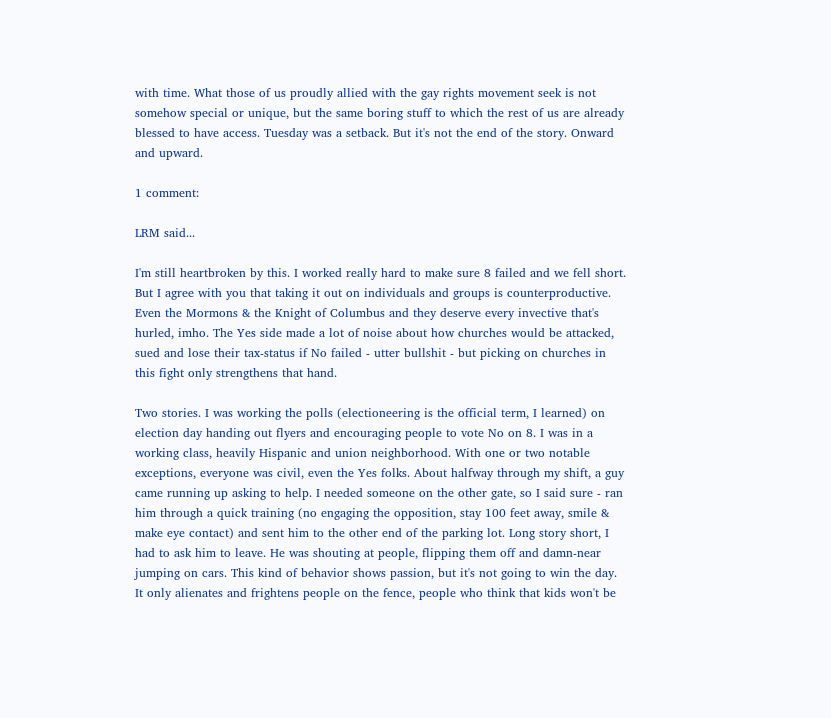with time. What those of us proudly allied with the gay rights movement seek is not somehow special or unique, but the same boring stuff to which the rest of us are already blessed to have access. Tuesday was a setback. But it's not the end of the story. Onward and upward.

1 comment:

LRM said...

I'm still heartbroken by this. I worked really hard to make sure 8 failed and we fell short. But I agree with you that taking it out on individuals and groups is counterproductive. Even the Mormons & the Knight of Columbus and they deserve every invective that's hurled, imho. The Yes side made a lot of noise about how churches would be attacked, sued and lose their tax-status if No failed - utter bullshit - but picking on churches in this fight only strengthens that hand.

Two stories. I was working the polls (electioneering is the official term, I learned) on election day handing out flyers and encouraging people to vote No on 8. I was in a working class, heavily Hispanic and union neighborhood. With one or two notable exceptions, everyone was civil, even the Yes folks. About halfway through my shift, a guy came running up asking to help. I needed someone on the other gate, so I said sure - ran him through a quick training (no engaging the opposition, stay 100 feet away, smile & make eye contact) and sent him to the other end of the parking lot. Long story short, I had to ask him to leave. He was shouting at people, flipping them off and damn-near jumping on cars. This kind of behavior shows passion, but it's not going to win the day. It only alienates and frightens people on the fence, people who think that kids won't be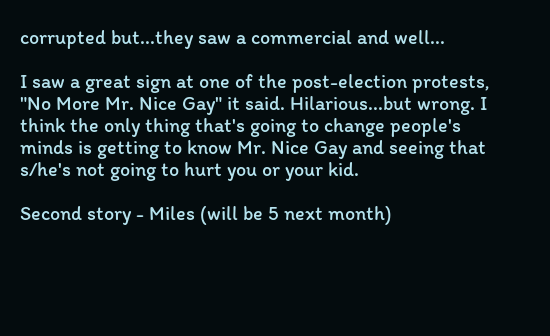corrupted but...they saw a commercial and well...

I saw a great sign at one of the post-election protests, "No More Mr. Nice Gay" it said. Hilarious...but wrong. I think the only thing that's going to change people's minds is getting to know Mr. Nice Gay and seeing that s/he's not going to hurt you or your kid.

Second story - Miles (will be 5 next month)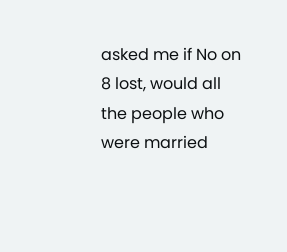asked me if No on 8 lost, would all the people who were married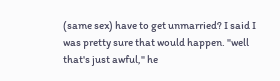(same sex) have to get unmarried? I said I was pretty sure that would happen. "well that's just awful," he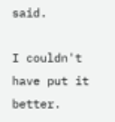said.

I couldn't have put it better.